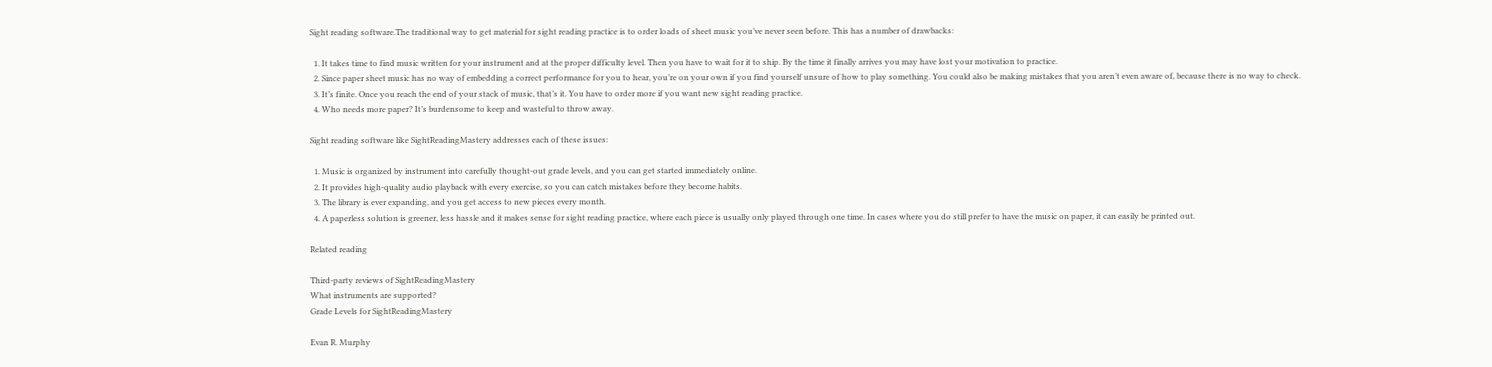Sight reading software.The traditional way to get material for sight reading practice is to order loads of sheet music you’ve never seen before. This has a number of drawbacks:

  1. It takes time to find music written for your instrument and at the proper difficulty level. Then you have to wait for it to ship. By the time it finally arrives you may have lost your motivation to practice.
  2. Since paper sheet music has no way of embedding a correct performance for you to hear, you’re on your own if you find yourself unsure of how to play something. You could also be making mistakes that you aren’t even aware of, because there is no way to check.
  3. It’s finite. Once you reach the end of your stack of music, that’s it. You have to order more if you want new sight reading practice.
  4. Who needs more paper? It’s burdensome to keep and wasteful to throw away.

Sight reading software like SightReadingMastery addresses each of these issues:

  1. Music is organized by instrument into carefully thought-out grade levels, and you can get started immediately online.
  2. It provides high-quality audio playback with every exercise, so you can catch mistakes before they become habits.
  3. The library is ever expanding, and you get access to new pieces every month.
  4. A paperless solution is greener, less hassle and it makes sense for sight reading practice, where each piece is usually only played through one time. In cases where you do still prefer to have the music on paper, it can easily be printed out.

Related reading

Third-party reviews of SightReadingMastery
What instruments are supported?
Grade Levels for SightReadingMastery

Evan R. Murphy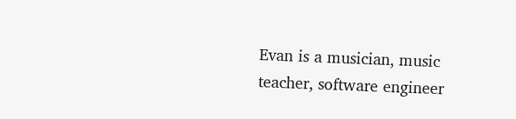Evan is a musician, music teacher, software engineer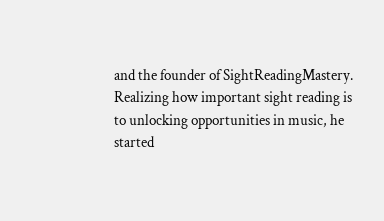and the founder of SightReadingMastery. Realizing how important sight reading is to unlocking opportunities in music, he started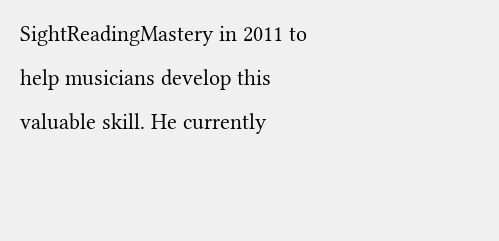SightReadingMastery in 2011 to help musicians develop this valuable skill. He currently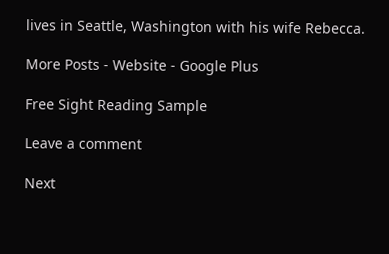lives in Seattle, Washington with his wife Rebecca.

More Posts - Website - Google Plus

Free Sight Reading Sample

Leave a comment

Next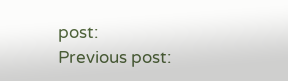post:
Previous post: